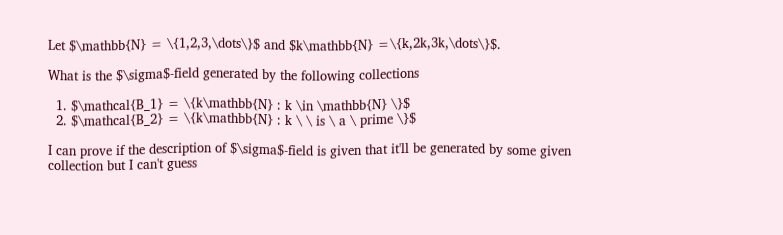Let $\mathbb{N} = \{1,2,3,\dots\}$ and $k\mathbb{N} =\{k,2k,3k,\dots\}$.

What is the $\sigma$-field generated by the following collections

  1. $\mathcal{B_1} = \{k\mathbb{N} : k \in \mathbb{N} \}$
  2. $\mathcal{B_2} = \{k\mathbb{N} : k \ \ is \ a \ prime \}$

I can prove if the description of $\sigma$-field is given that it'll be generated by some given collection but I can't guess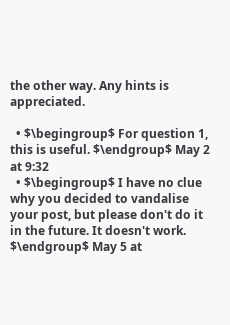the other way. Any hints is appreciated.

  • $\begingroup$ For question 1, this is useful. $\endgroup$ May 2 at 9:32
  • $\begingroup$ I have no clue why you decided to vandalise your post, but please don't do it in the future. It doesn't work. $\endgroup$ May 5 at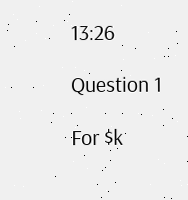13:26

Question 1

For $k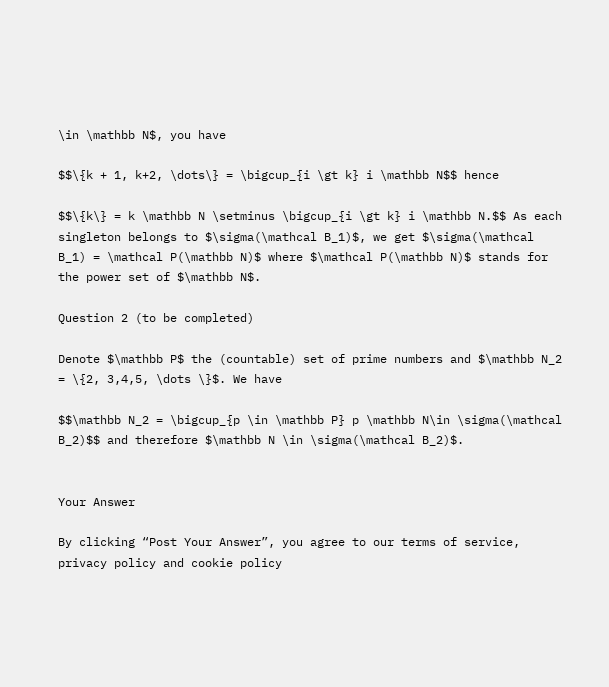\in \mathbb N$, you have

$$\{k + 1, k+2, \dots\} = \bigcup_{i \gt k} i \mathbb N$$ hence

$$\{k\} = k \mathbb N \setminus \bigcup_{i \gt k} i \mathbb N.$$ As each singleton belongs to $\sigma(\mathcal B_1)$, we get $\sigma(\mathcal B_1) = \mathcal P(\mathbb N)$ where $\mathcal P(\mathbb N)$ stands for the power set of $\mathbb N$.

Question 2 (to be completed)

Denote $\mathbb P$ the (countable) set of prime numbers and $\mathbb N_2 = \{2, 3,4,5, \dots \}$. We have

$$\mathbb N_2 = \bigcup_{p \in \mathbb P} p \mathbb N\in \sigma(\mathcal B_2)$$ and therefore $\mathbb N \in \sigma(\mathcal B_2)$.


Your Answer

By clicking “Post Your Answer”, you agree to our terms of service, privacy policy and cookie policy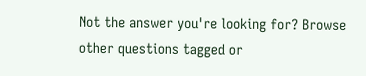Not the answer you're looking for? Browse other questions tagged or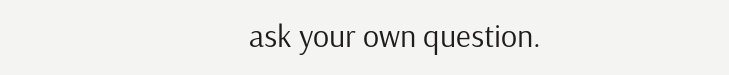ask your own question.